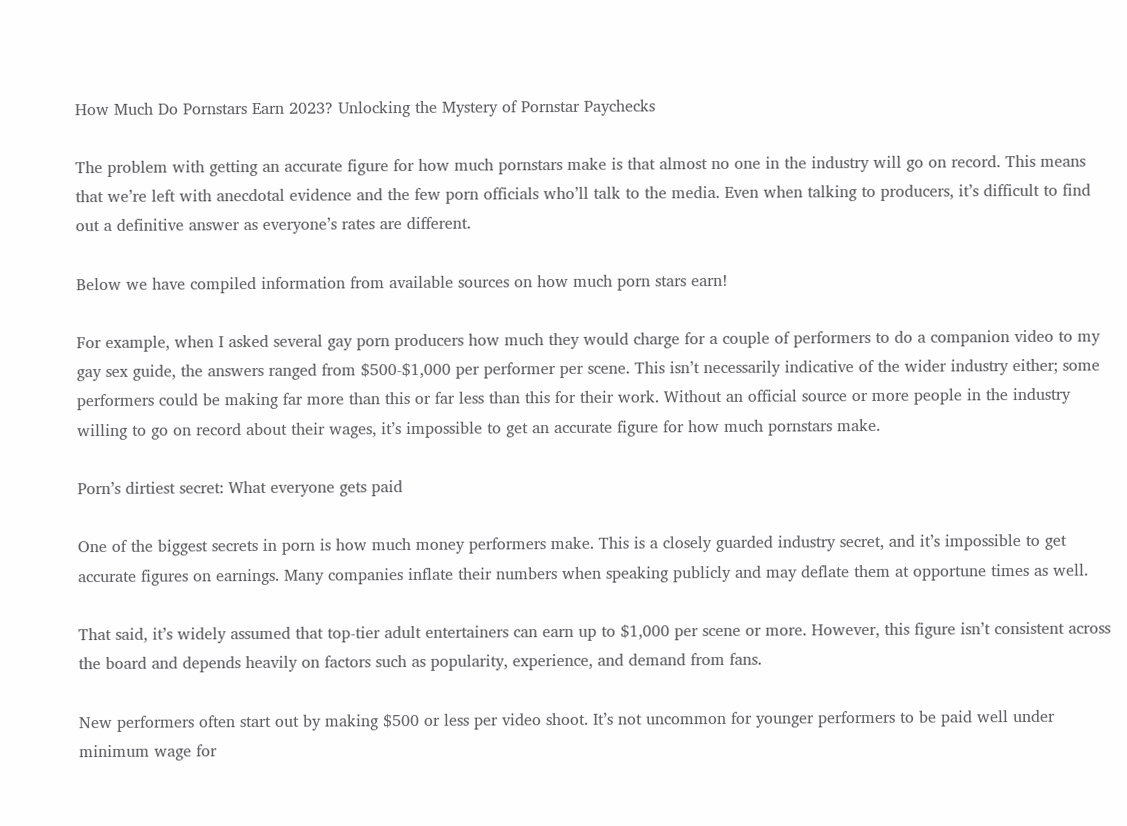How Much Do Pornstars Earn 2023? Unlocking the Mystery of Pornstar Paychecks

The problem with getting an accurate figure for how much pornstars make is that almost no one in the industry will go on record. This means that we’re left with anecdotal evidence and the few porn officials who’ll talk to the media. Even when talking to producers, it’s difficult to find out a definitive answer as everyone’s rates are different.

Below we have compiled information from available sources on how much porn stars earn!

For example, when I asked several gay porn producers how much they would charge for a couple of performers to do a companion video to my gay sex guide, the answers ranged from $500-$1,000 per performer per scene. This isn’t necessarily indicative of the wider industry either; some performers could be making far more than this or far less than this for their work. Without an official source or more people in the industry willing to go on record about their wages, it’s impossible to get an accurate figure for how much pornstars make.

Porn’s dirtiest secret: What everyone gets paid

One of the biggest secrets in porn is how much money performers make. This is a closely guarded industry secret, and it’s impossible to get accurate figures on earnings. Many companies inflate their numbers when speaking publicly and may deflate them at opportune times as well.

That said, it’s widely assumed that top-tier adult entertainers can earn up to $1,000 per scene or more. However, this figure isn’t consistent across the board and depends heavily on factors such as popularity, experience, and demand from fans.

New performers often start out by making $500 or less per video shoot. It’s not uncommon for younger performers to be paid well under minimum wage for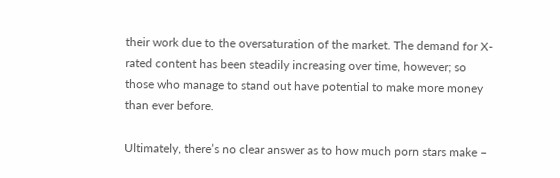their work due to the oversaturation of the market. The demand for X-rated content has been steadily increasing over time, however; so those who manage to stand out have potential to make more money than ever before.

Ultimately, there’s no clear answer as to how much porn stars make –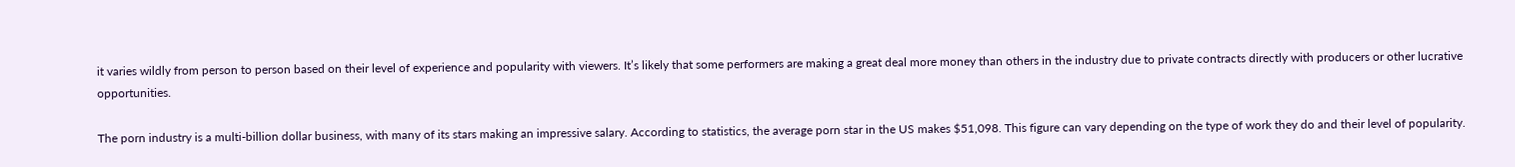it varies wildly from person to person based on their level of experience and popularity with viewers. It’s likely that some performers are making a great deal more money than others in the industry due to private contracts directly with producers or other lucrative opportunities.

The porn industry is a multi-billion dollar business, with many of its stars making an impressive salary. According to statistics, the average porn star in the US makes $51,098. This figure can vary depending on the type of work they do and their level of popularity.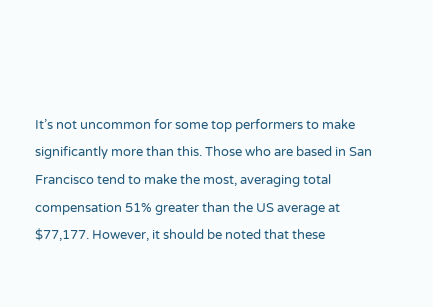It’s not uncommon for some top performers to make significantly more than this. Those who are based in San Francisco tend to make the most, averaging total compensation 51% greater than the US average at $77,177. However, it should be noted that these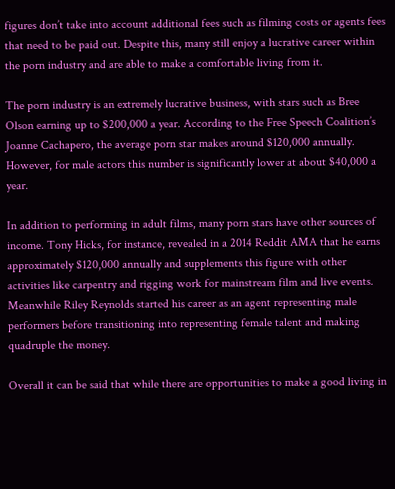figures don’t take into account additional fees such as filming costs or agents fees that need to be paid out. Despite this, many still enjoy a lucrative career within the porn industry and are able to make a comfortable living from it.

The porn industry is an extremely lucrative business, with stars such as Bree Olson earning up to $200,000 a year. According to the Free Speech Coalition’s Joanne Cachapero, the average porn star makes around $120,000 annually. However, for male actors this number is significantly lower at about $40,000 a year.

In addition to performing in adult films, many porn stars have other sources of income. Tony Hicks, for instance, revealed in a 2014 Reddit AMA that he earns approximately $120,000 annually and supplements this figure with other activities like carpentry and rigging work for mainstream film and live events. Meanwhile Riley Reynolds started his career as an agent representing male performers before transitioning into representing female talent and making quadruple the money.

Overall it can be said that while there are opportunities to make a good living in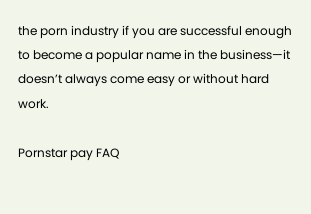the porn industry if you are successful enough to become a popular name in the business—it doesn’t always come easy or without hard work.

Pornstar pay FAQ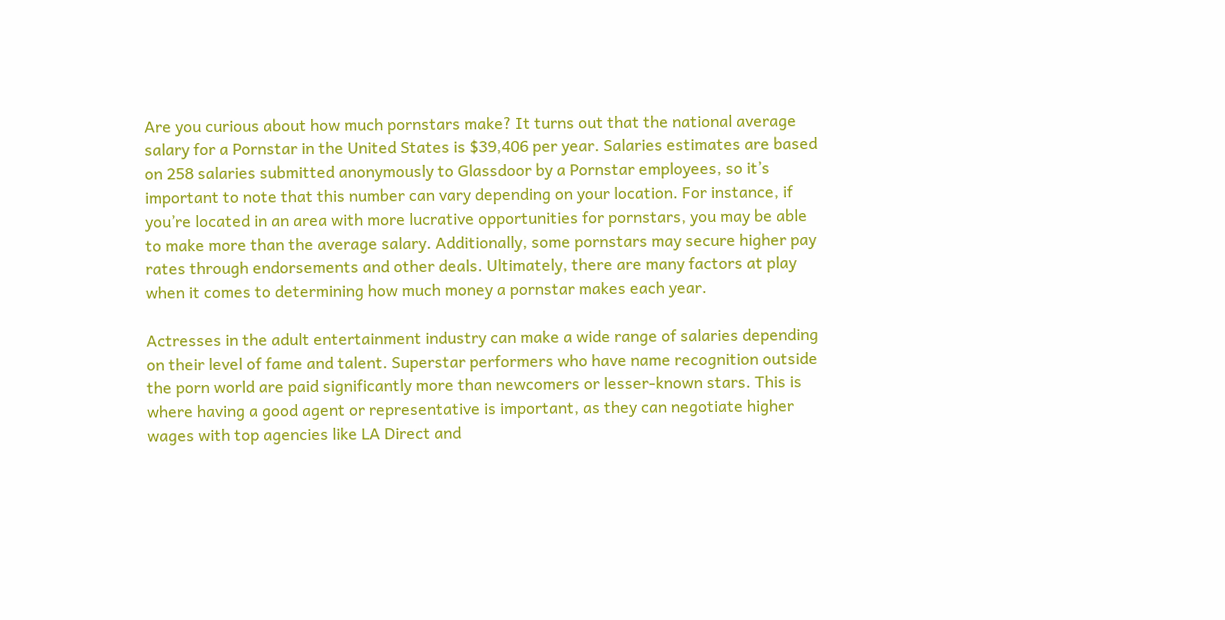Are you curious about how much pornstars make? It turns out that the national average salary for a Pornstar in the United States is $39,406 per year. Salaries estimates are based on 258 salaries submitted anonymously to Glassdoor by a Pornstar employees, so it’s important to note that this number can vary depending on your location. For instance, if you’re located in an area with more lucrative opportunities for pornstars, you may be able to make more than the average salary. Additionally, some pornstars may secure higher pay rates through endorsements and other deals. Ultimately, there are many factors at play when it comes to determining how much money a pornstar makes each year.

Actresses in the adult entertainment industry can make a wide range of salaries depending on their level of fame and talent. Superstar performers who have name recognition outside the porn world are paid significantly more than newcomers or lesser-known stars. This is where having a good agent or representative is important, as they can negotiate higher wages with top agencies like LA Direct and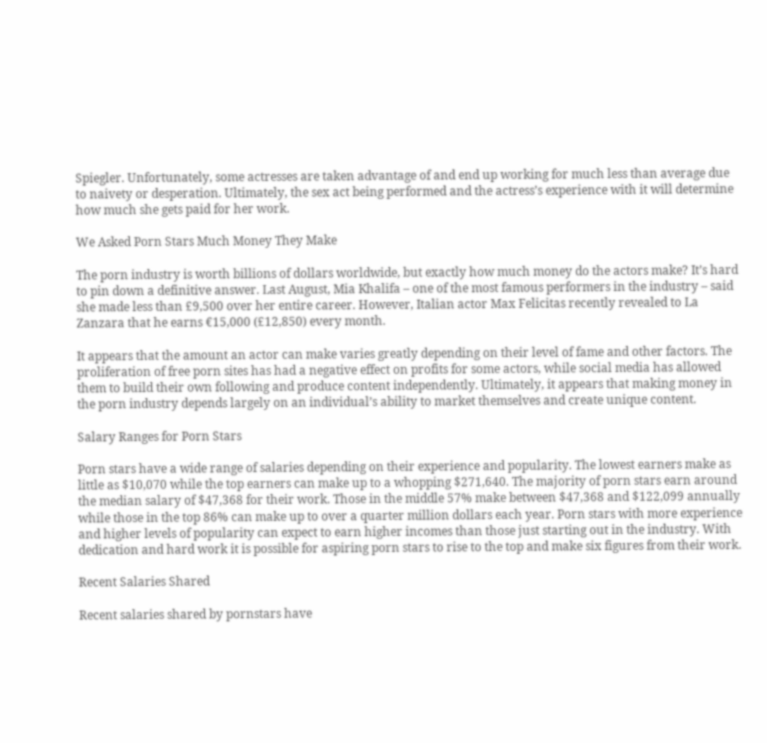Spiegler. Unfortunately, some actresses are taken advantage of and end up working for much less than average due to naivety or desperation. Ultimately, the sex act being performed and the actress’s experience with it will determine how much she gets paid for her work.

We Asked Porn Stars Much Money They Make

The porn industry is worth billions of dollars worldwide, but exactly how much money do the actors make? It’s hard to pin down a definitive answer. Last August, Mia Khalifa – one of the most famous performers in the industry – said she made less than £9,500 over her entire career. However, Italian actor Max Felicitas recently revealed to La Zanzara that he earns €15,000 (£12,850) every month.

It appears that the amount an actor can make varies greatly depending on their level of fame and other factors. The proliferation of free porn sites has had a negative effect on profits for some actors, while social media has allowed them to build their own following and produce content independently. Ultimately, it appears that making money in the porn industry depends largely on an individual’s ability to market themselves and create unique content.

Salary Ranges for Porn Stars

Porn stars have a wide range of salaries depending on their experience and popularity. The lowest earners make as little as $10,070 while the top earners can make up to a whopping $271,640. The majority of porn stars earn around the median salary of $47,368 for their work. Those in the middle 57% make between $47,368 and $122,099 annually while those in the top 86% can make up to over a quarter million dollars each year. Porn stars with more experience and higher levels of popularity can expect to earn higher incomes than those just starting out in the industry. With dedication and hard work it is possible for aspiring porn stars to rise to the top and make six figures from their work.

Recent Salaries Shared

Recent salaries shared by pornstars have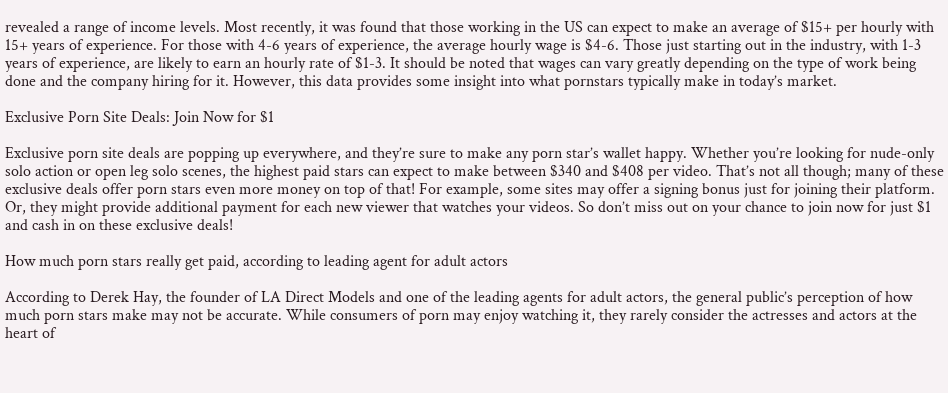revealed a range of income levels. Most recently, it was found that those working in the US can expect to make an average of $15+ per hourly with 15+ years of experience. For those with 4-6 years of experience, the average hourly wage is $4-6. Those just starting out in the industry, with 1-3 years of experience, are likely to earn an hourly rate of $1-3. It should be noted that wages can vary greatly depending on the type of work being done and the company hiring for it. However, this data provides some insight into what pornstars typically make in today’s market.

Exclusive Porn Site Deals: Join Now for $1

Exclusive porn site deals are popping up everywhere, and they’re sure to make any porn star’s wallet happy. Whether you’re looking for nude-only solo action or open leg solo scenes, the highest paid stars can expect to make between $340 and $408 per video. That’s not all though; many of these exclusive deals offer porn stars even more money on top of that! For example, some sites may offer a signing bonus just for joining their platform. Or, they might provide additional payment for each new viewer that watches your videos. So don’t miss out on your chance to join now for just $1 and cash in on these exclusive deals!

How much porn stars really get paid, according to leading agent for adult actors

According to Derek Hay, the founder of LA Direct Models and one of the leading agents for adult actors, the general public’s perception of how much porn stars make may not be accurate. While consumers of porn may enjoy watching it, they rarely consider the actresses and actors at the heart of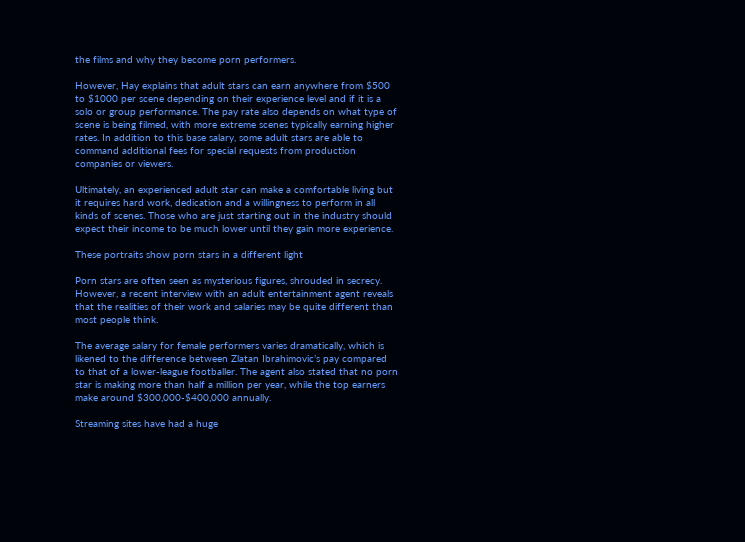the films and why they become porn performers.

However, Hay explains that adult stars can earn anywhere from $500 to $1000 per scene depending on their experience level and if it is a solo or group performance. The pay rate also depends on what type of scene is being filmed, with more extreme scenes typically earning higher rates. In addition to this base salary, some adult stars are able to command additional fees for special requests from production companies or viewers.

Ultimately, an experienced adult star can make a comfortable living but it requires hard work, dedication and a willingness to perform in all kinds of scenes. Those who are just starting out in the industry should expect their income to be much lower until they gain more experience.

These portraits show porn stars in a different light

Porn stars are often seen as mysterious figures, shrouded in secrecy. However, a recent interview with an adult entertainment agent reveals that the realities of their work and salaries may be quite different than most people think.

The average salary for female performers varies dramatically, which is likened to the difference between Zlatan Ibrahimovic’s pay compared to that of a lower-league footballer. The agent also stated that no porn star is making more than half a million per year, while the top earners make around $300,000-$400,000 annually.

Streaming sites have had a huge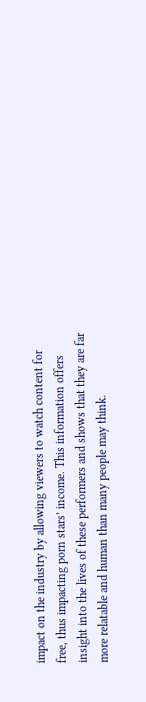impact on the industry by allowing viewers to watch content for free, thus impacting porn stars’ income. This information offers insight into the lives of these performers and shows that they are far more relatable and human than many people may think.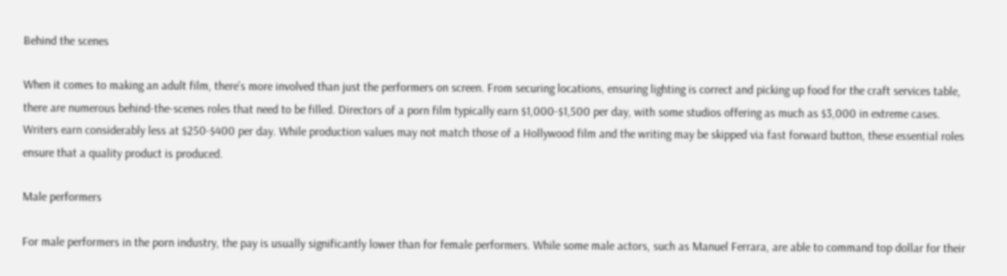Behind the scenes

When it comes to making an adult film, there’s more involved than just the performers on screen. From securing locations, ensuring lighting is correct and picking up food for the craft services table, there are numerous behind-the-scenes roles that need to be filled. Directors of a porn film typically earn $1,000-$1,500 per day, with some studios offering as much as $3,000 in extreme cases. Writers earn considerably less at $250-$400 per day. While production values may not match those of a Hollywood film and the writing may be skipped via fast forward button, these essential roles ensure that a quality product is produced.

Male performers

For male performers in the porn industry, the pay is usually significantly lower than for female performers. While some male actors, such as Manuel Ferrara, are able to command top dollar for their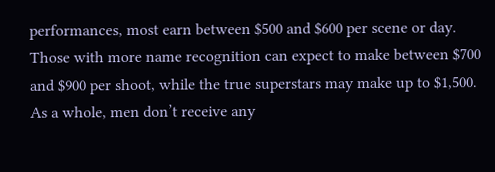performances, most earn between $500 and $600 per scene or day. Those with more name recognition can expect to make between $700 and $900 per shoot, while the true superstars may make up to $1,500. As a whole, men don’t receive any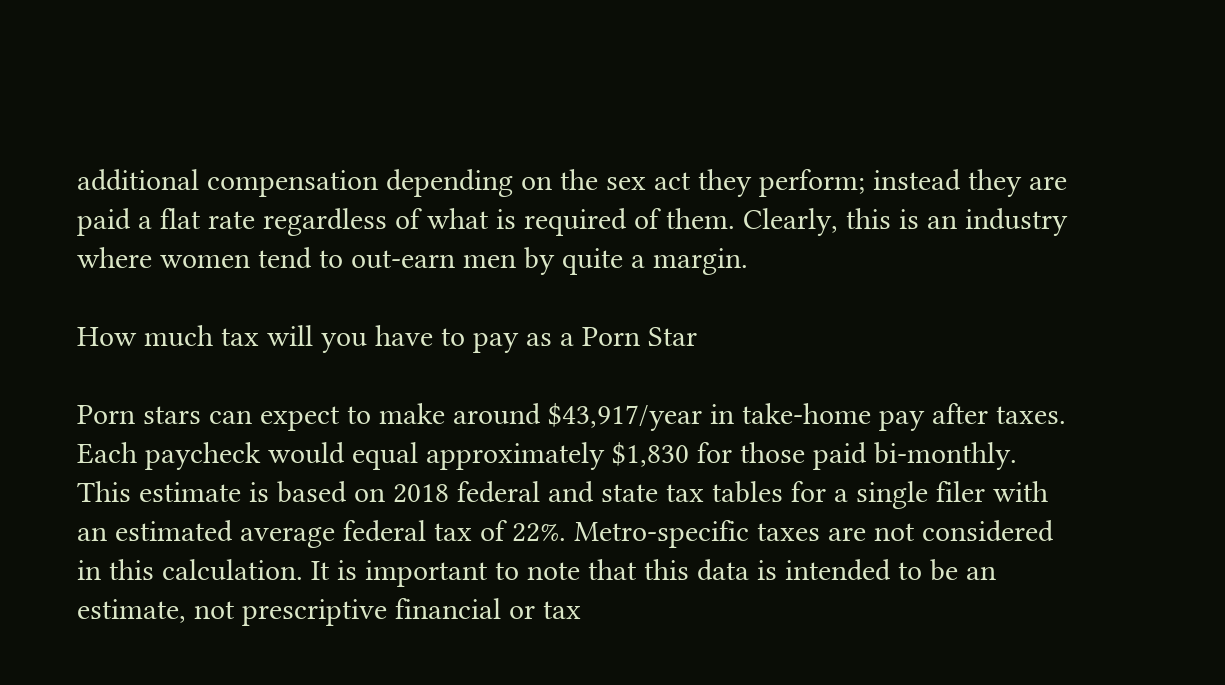additional compensation depending on the sex act they perform; instead they are paid a flat rate regardless of what is required of them. Clearly, this is an industry where women tend to out-earn men by quite a margin.

How much tax will you have to pay as a Porn Star

Porn stars can expect to make around $43,917/year in take-home pay after taxes. Each paycheck would equal approximately $1,830 for those paid bi-monthly. This estimate is based on 2018 federal and state tax tables for a single filer with an estimated average federal tax of 22%. Metro-specific taxes are not considered in this calculation. It is important to note that this data is intended to be an estimate, not prescriptive financial or tax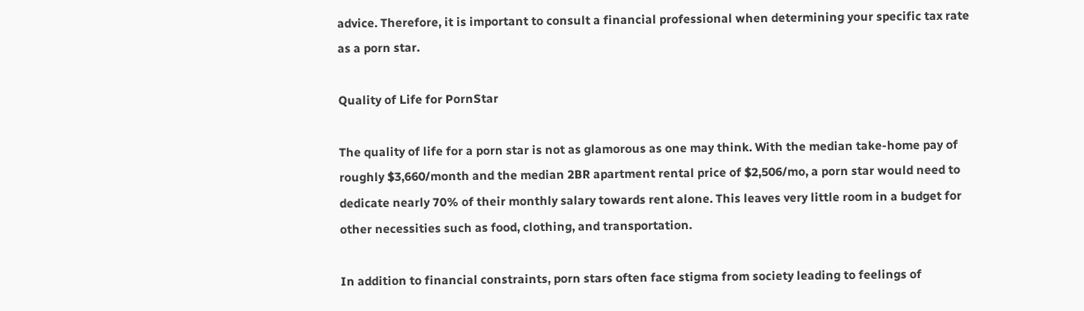advice. Therefore, it is important to consult a financial professional when determining your specific tax rate as a porn star.

Quality of Life for PornStar

The quality of life for a porn star is not as glamorous as one may think. With the median take-home pay of roughly $3,660/month and the median 2BR apartment rental price of $2,506/mo, a porn star would need to dedicate nearly 70% of their monthly salary towards rent alone. This leaves very little room in a budget for other necessities such as food, clothing, and transportation.

In addition to financial constraints, porn stars often face stigma from society leading to feelings of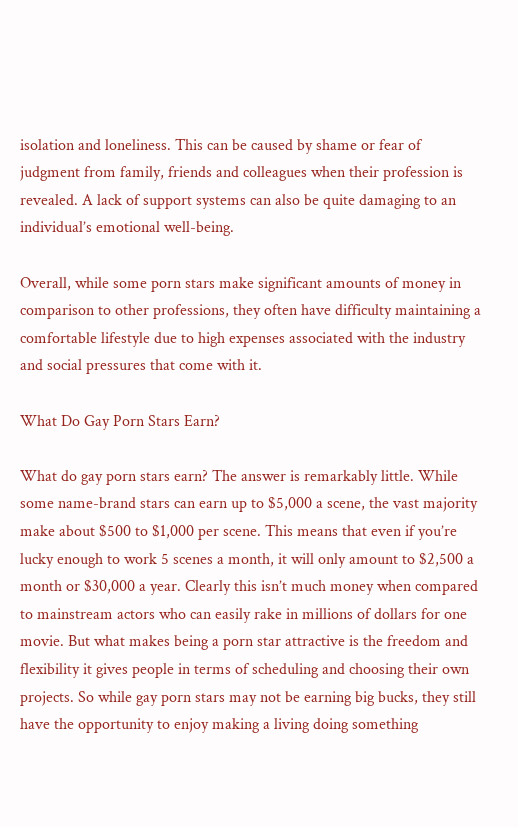isolation and loneliness. This can be caused by shame or fear of judgment from family, friends and colleagues when their profession is revealed. A lack of support systems can also be quite damaging to an individual’s emotional well-being.

Overall, while some porn stars make significant amounts of money in comparison to other professions, they often have difficulty maintaining a comfortable lifestyle due to high expenses associated with the industry and social pressures that come with it.

What Do Gay Porn Stars Earn?

What do gay porn stars earn? The answer is remarkably little. While some name-brand stars can earn up to $5,000 a scene, the vast majority make about $500 to $1,000 per scene. This means that even if you’re lucky enough to work 5 scenes a month, it will only amount to $2,500 a month or $30,000 a year. Clearly this isn’t much money when compared to mainstream actors who can easily rake in millions of dollars for one movie. But what makes being a porn star attractive is the freedom and flexibility it gives people in terms of scheduling and choosing their own projects. So while gay porn stars may not be earning big bucks, they still have the opportunity to enjoy making a living doing something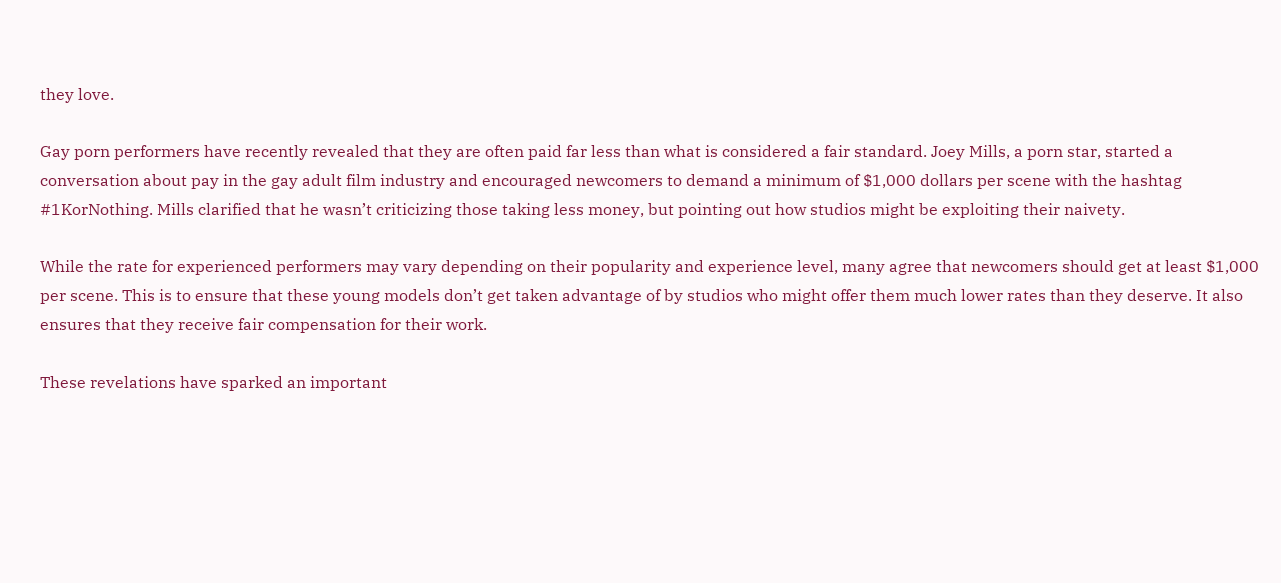they love.

Gay porn performers have recently revealed that they are often paid far less than what is considered a fair standard. Joey Mills, a porn star, started a conversation about pay in the gay adult film industry and encouraged newcomers to demand a minimum of $1,000 dollars per scene with the hashtag #1KorNothing. Mills clarified that he wasn’t criticizing those taking less money, but pointing out how studios might be exploiting their naivety.

While the rate for experienced performers may vary depending on their popularity and experience level, many agree that newcomers should get at least $1,000 per scene. This is to ensure that these young models don’t get taken advantage of by studios who might offer them much lower rates than they deserve. It also ensures that they receive fair compensation for their work.

These revelations have sparked an important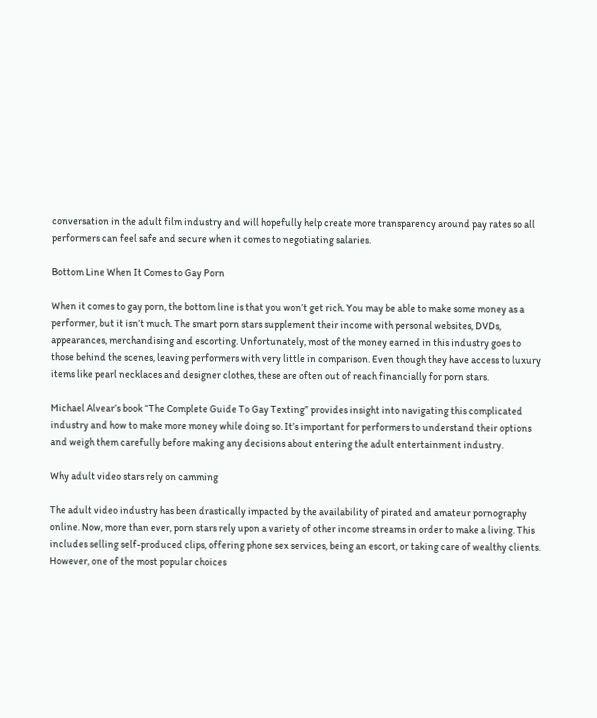conversation in the adult film industry and will hopefully help create more transparency around pay rates so all performers can feel safe and secure when it comes to negotiating salaries.

Bottom Line When It Comes to Gay Porn

When it comes to gay porn, the bottom line is that you won’t get rich. You may be able to make some money as a performer, but it isn’t much. The smart porn stars supplement their income with personal websites, DVDs, appearances, merchandising and escorting. Unfortunately, most of the money earned in this industry goes to those behind the scenes, leaving performers with very little in comparison. Even though they have access to luxury items like pearl necklaces and designer clothes, these are often out of reach financially for porn stars.

Michael Alvear’s book “The Complete Guide To Gay Texting” provides insight into navigating this complicated industry and how to make more money while doing so. It’s important for performers to understand their options and weigh them carefully before making any decisions about entering the adult entertainment industry.

Why adult video stars rely on camming

The adult video industry has been drastically impacted by the availability of pirated and amateur pornography online. Now, more than ever, porn stars rely upon a variety of other income streams in order to make a living. This includes selling self-produced clips, offering phone sex services, being an escort, or taking care of wealthy clients. However, one of the most popular choices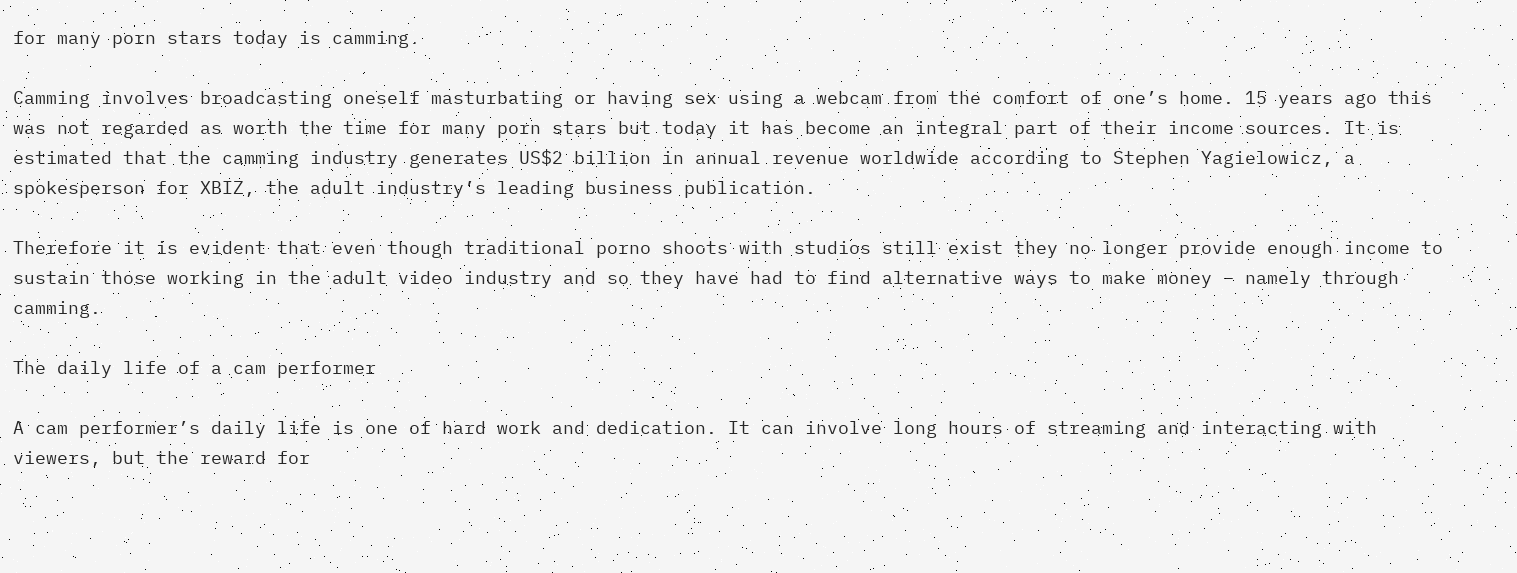for many porn stars today is camming.

Camming involves broadcasting oneself masturbating or having sex using a webcam from the comfort of one’s home. 15 years ago this was not regarded as worth the time for many porn stars but today it has become an integral part of their income sources. It is estimated that the camming industry generates US$2 billion in annual revenue worldwide according to Stephen Yagielowicz, a spokesperson for XBIZ, the adult industry’s leading business publication.

Therefore it is evident that even though traditional porno shoots with studios still exist they no longer provide enough income to sustain those working in the adult video industry and so they have had to find alternative ways to make money – namely through camming.

The daily life of a cam performer

A cam performer’s daily life is one of hard work and dedication. It can involve long hours of streaming and interacting with viewers, but the reward for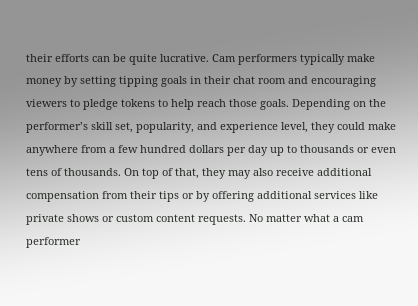their efforts can be quite lucrative. Cam performers typically make money by setting tipping goals in their chat room and encouraging viewers to pledge tokens to help reach those goals. Depending on the performer’s skill set, popularity, and experience level, they could make anywhere from a few hundred dollars per day up to thousands or even tens of thousands. On top of that, they may also receive additional compensation from their tips or by offering additional services like private shows or custom content requests. No matter what a cam performer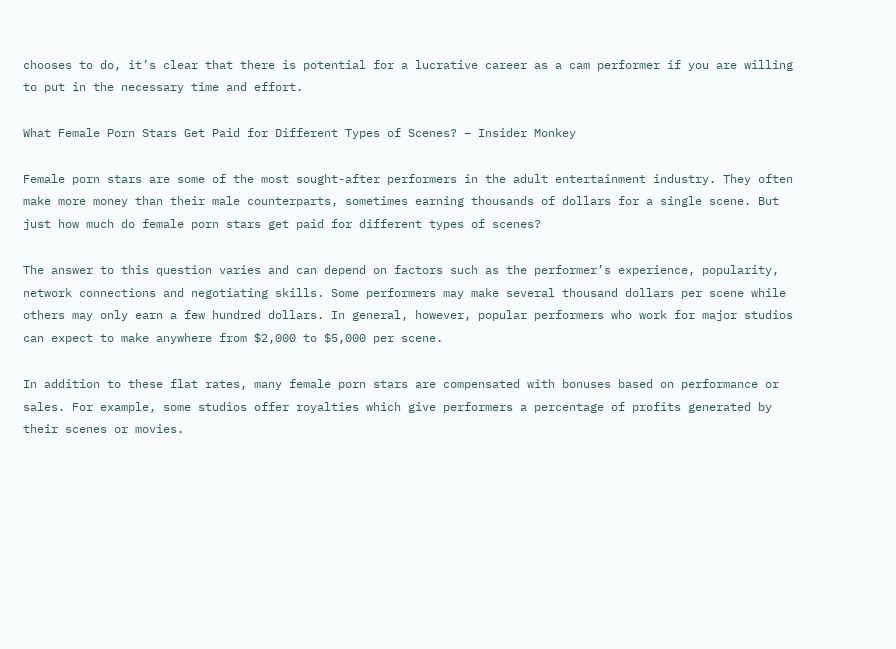chooses to do, it’s clear that there is potential for a lucrative career as a cam performer if you are willing to put in the necessary time and effort.

What Female Porn Stars Get Paid for Different Types of Scenes? – Insider Monkey

Female porn stars are some of the most sought-after performers in the adult entertainment industry. They often make more money than their male counterparts, sometimes earning thousands of dollars for a single scene. But just how much do female porn stars get paid for different types of scenes?

The answer to this question varies and can depend on factors such as the performer’s experience, popularity, network connections and negotiating skills. Some performers may make several thousand dollars per scene while others may only earn a few hundred dollars. In general, however, popular performers who work for major studios can expect to make anywhere from $2,000 to $5,000 per scene.

In addition to these flat rates, many female porn stars are compensated with bonuses based on performance or sales. For example, some studios offer royalties which give performers a percentage of profits generated by their scenes or movies.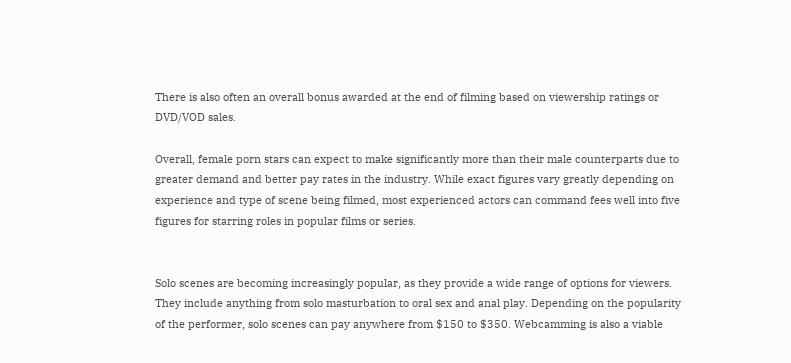There is also often an overall bonus awarded at the end of filming based on viewership ratings or DVD/VOD sales.

Overall, female porn stars can expect to make significantly more than their male counterparts due to greater demand and better pay rates in the industry. While exact figures vary greatly depending on experience and type of scene being filmed, most experienced actors can command fees well into five figures for starring roles in popular films or series.


Solo scenes are becoming increasingly popular, as they provide a wide range of options for viewers. They include anything from solo masturbation to oral sex and anal play. Depending on the popularity of the performer, solo scenes can pay anywhere from $150 to $350. Webcamming is also a viable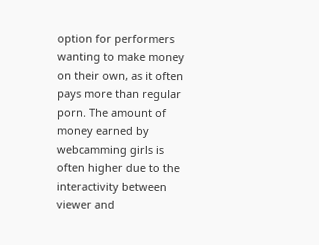option for performers wanting to make money on their own, as it often pays more than regular porn. The amount of money earned by webcamming girls is often higher due to the interactivity between viewer and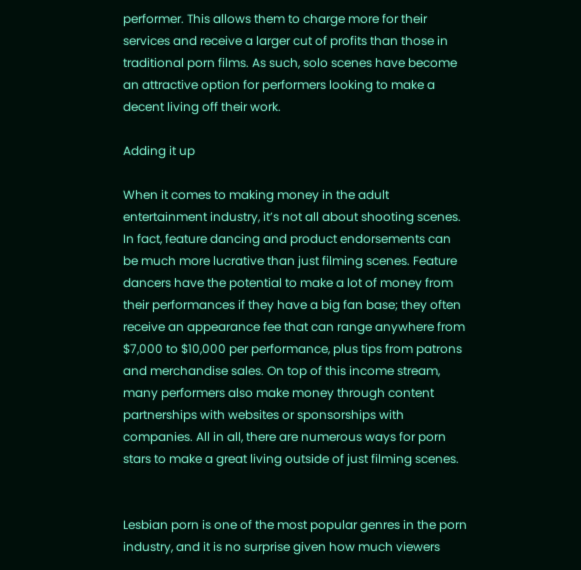performer. This allows them to charge more for their services and receive a larger cut of profits than those in traditional porn films. As such, solo scenes have become an attractive option for performers looking to make a decent living off their work.

Adding it up

When it comes to making money in the adult entertainment industry, it’s not all about shooting scenes. In fact, feature dancing and product endorsements can be much more lucrative than just filming scenes. Feature dancers have the potential to make a lot of money from their performances if they have a big fan base; they often receive an appearance fee that can range anywhere from $7,000 to $10,000 per performance, plus tips from patrons and merchandise sales. On top of this income stream, many performers also make money through content partnerships with websites or sponsorships with companies. All in all, there are numerous ways for porn stars to make a great living outside of just filming scenes.


Lesbian porn is one of the most popular genres in the porn industry, and it is no surprise given how much viewers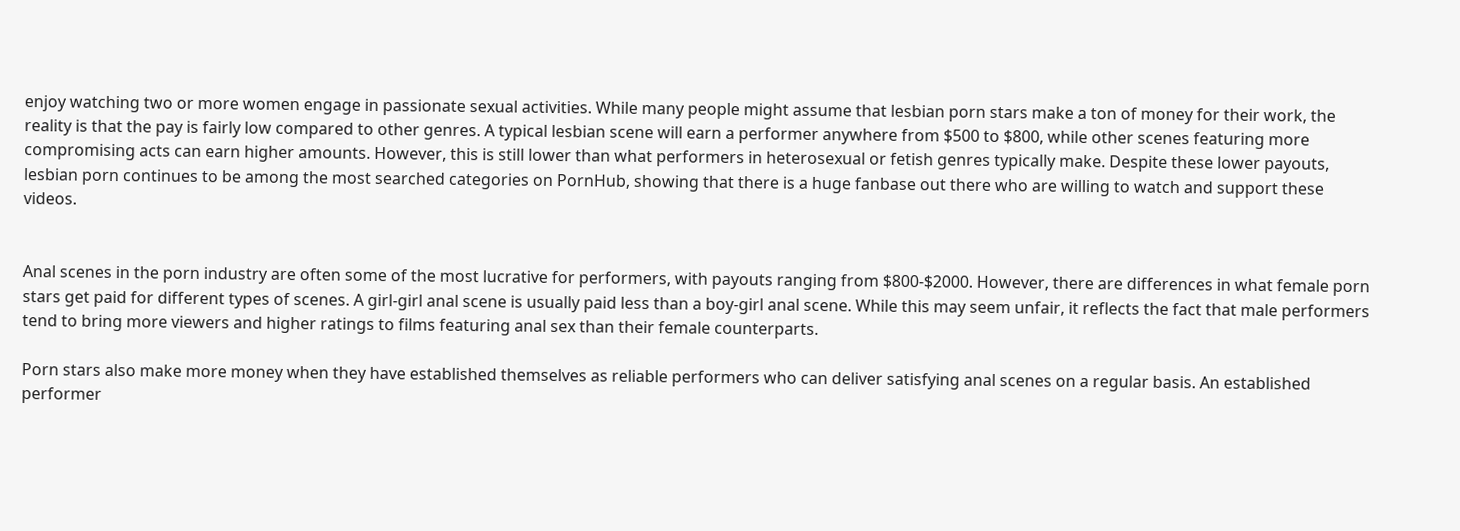enjoy watching two or more women engage in passionate sexual activities. While many people might assume that lesbian porn stars make a ton of money for their work, the reality is that the pay is fairly low compared to other genres. A typical lesbian scene will earn a performer anywhere from $500 to $800, while other scenes featuring more compromising acts can earn higher amounts. However, this is still lower than what performers in heterosexual or fetish genres typically make. Despite these lower payouts, lesbian porn continues to be among the most searched categories on PornHub, showing that there is a huge fanbase out there who are willing to watch and support these videos.


Anal scenes in the porn industry are often some of the most lucrative for performers, with payouts ranging from $800-$2000. However, there are differences in what female porn stars get paid for different types of scenes. A girl-girl anal scene is usually paid less than a boy-girl anal scene. While this may seem unfair, it reflects the fact that male performers tend to bring more viewers and higher ratings to films featuring anal sex than their female counterparts.

Porn stars also make more money when they have established themselves as reliable performers who can deliver satisfying anal scenes on a regular basis. An established performer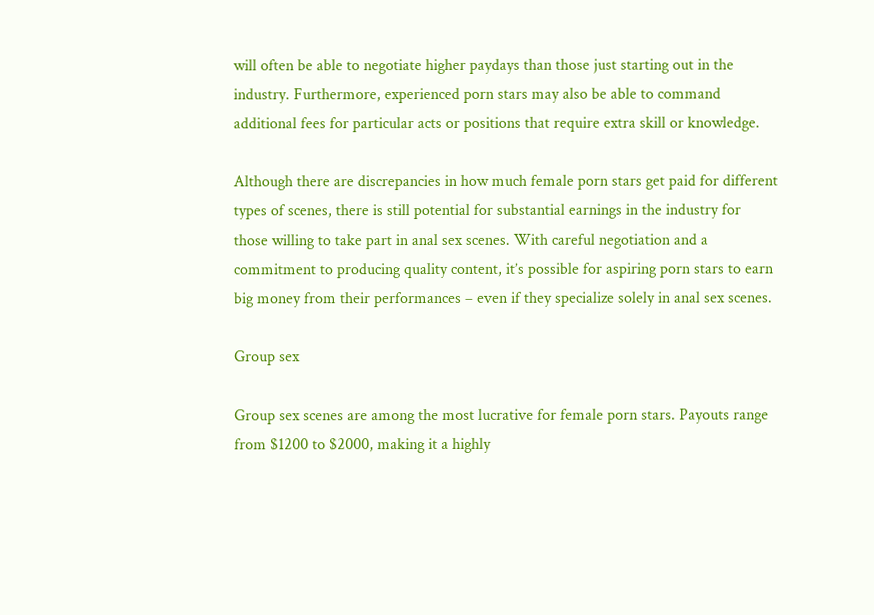will often be able to negotiate higher paydays than those just starting out in the industry. Furthermore, experienced porn stars may also be able to command additional fees for particular acts or positions that require extra skill or knowledge.

Although there are discrepancies in how much female porn stars get paid for different types of scenes, there is still potential for substantial earnings in the industry for those willing to take part in anal sex scenes. With careful negotiation and a commitment to producing quality content, it’s possible for aspiring porn stars to earn big money from their performances – even if they specialize solely in anal sex scenes.

Group sex

Group sex scenes are among the most lucrative for female porn stars. Payouts range from $1200 to $2000, making it a highly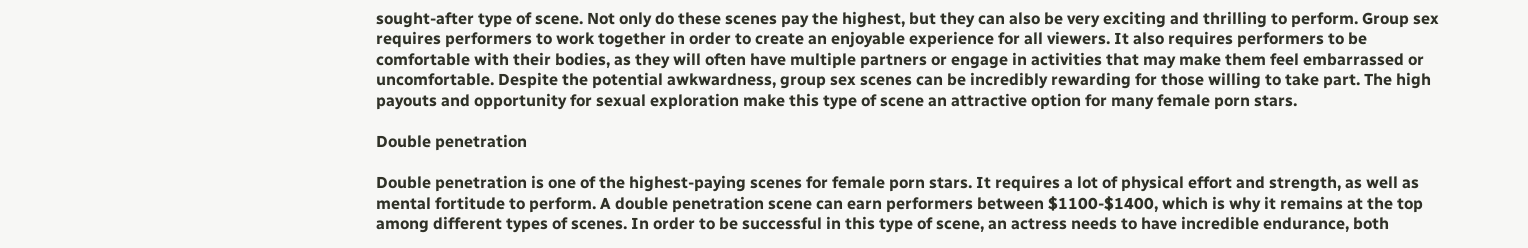sought-after type of scene. Not only do these scenes pay the highest, but they can also be very exciting and thrilling to perform. Group sex requires performers to work together in order to create an enjoyable experience for all viewers. It also requires performers to be comfortable with their bodies, as they will often have multiple partners or engage in activities that may make them feel embarrassed or uncomfortable. Despite the potential awkwardness, group sex scenes can be incredibly rewarding for those willing to take part. The high payouts and opportunity for sexual exploration make this type of scene an attractive option for many female porn stars.

Double penetration

Double penetration is one of the highest-paying scenes for female porn stars. It requires a lot of physical effort and strength, as well as mental fortitude to perform. A double penetration scene can earn performers between $1100-$1400, which is why it remains at the top among different types of scenes. In order to be successful in this type of scene, an actress needs to have incredible endurance, both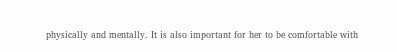physically and mentally. It is also important for her to be comfortable with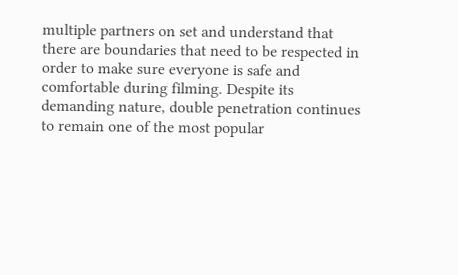multiple partners on set and understand that there are boundaries that need to be respected in order to make sure everyone is safe and comfortable during filming. Despite its demanding nature, double penetration continues to remain one of the most popular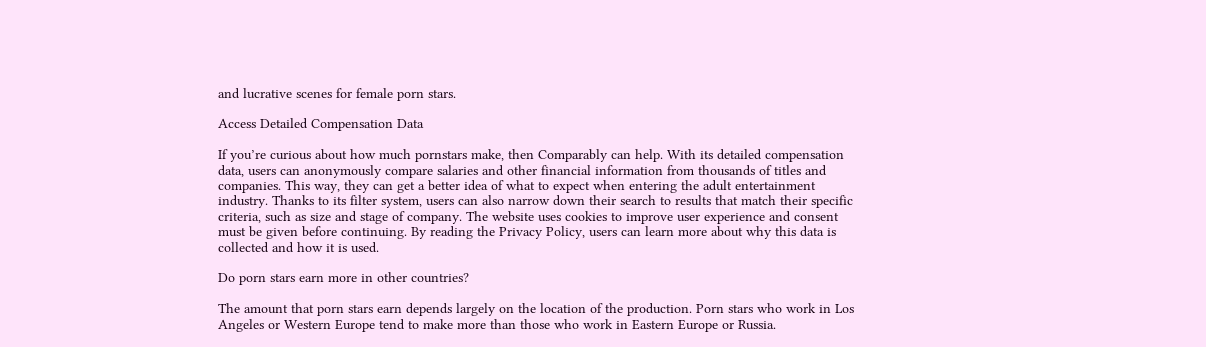and lucrative scenes for female porn stars.

Access Detailed Compensation Data

If you’re curious about how much pornstars make, then Comparably can help. With its detailed compensation data, users can anonymously compare salaries and other financial information from thousands of titles and companies. This way, they can get a better idea of what to expect when entering the adult entertainment industry. Thanks to its filter system, users can also narrow down their search to results that match their specific criteria, such as size and stage of company. The website uses cookies to improve user experience and consent must be given before continuing. By reading the Privacy Policy, users can learn more about why this data is collected and how it is used.

Do porn stars earn more in other countries?

The amount that porn stars earn depends largely on the location of the production. Porn stars who work in Los Angeles or Western Europe tend to make more than those who work in Eastern Europe or Russia.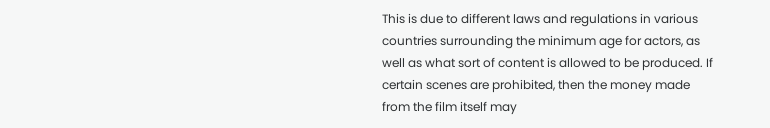This is due to different laws and regulations in various countries surrounding the minimum age for actors, as well as what sort of content is allowed to be produced. If certain scenes are prohibited, then the money made from the film itself may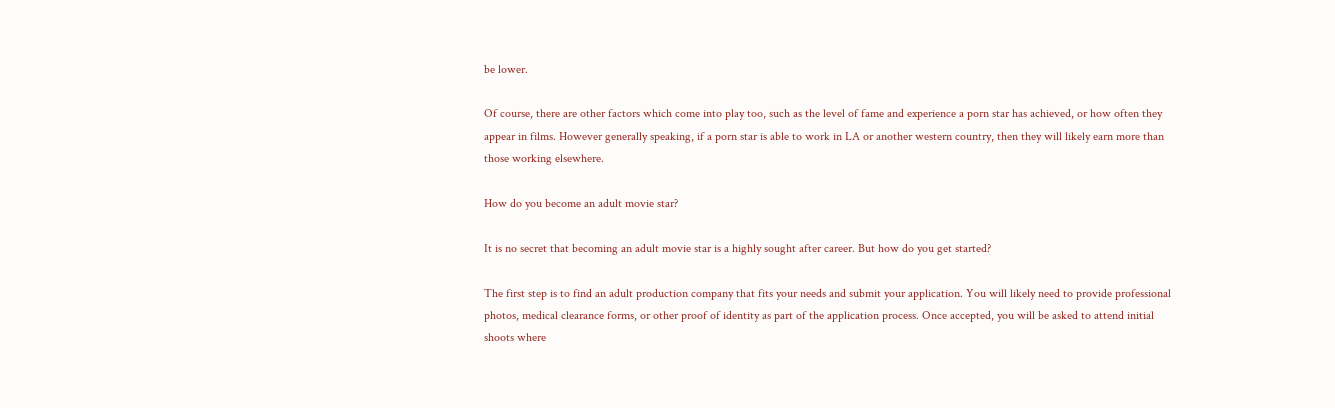be lower.

Of course, there are other factors which come into play too, such as the level of fame and experience a porn star has achieved, or how often they appear in films. However generally speaking, if a porn star is able to work in LA or another western country, then they will likely earn more than those working elsewhere.

How do you become an adult movie star?

It is no secret that becoming an adult movie star is a highly sought after career. But how do you get started?

The first step is to find an adult production company that fits your needs and submit your application. You will likely need to provide professional photos, medical clearance forms, or other proof of identity as part of the application process. Once accepted, you will be asked to attend initial shoots where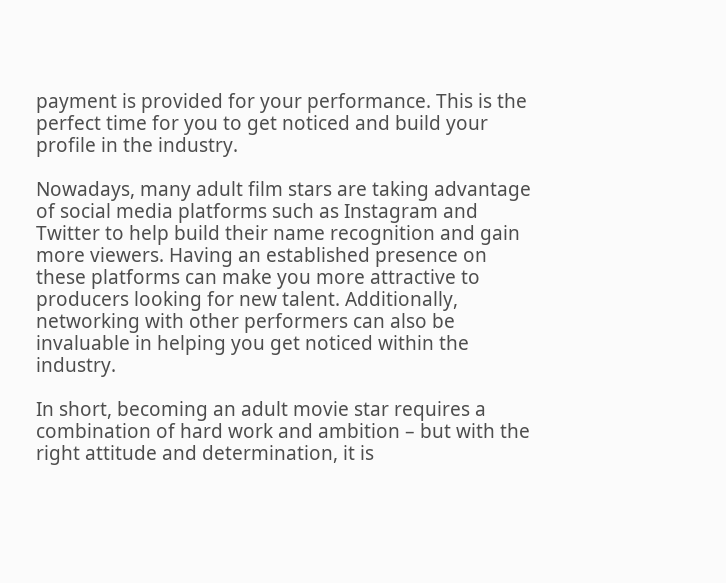payment is provided for your performance. This is the perfect time for you to get noticed and build your profile in the industry.

Nowadays, many adult film stars are taking advantage of social media platforms such as Instagram and Twitter to help build their name recognition and gain more viewers. Having an established presence on these platforms can make you more attractive to producers looking for new talent. Additionally, networking with other performers can also be invaluable in helping you get noticed within the industry.

In short, becoming an adult movie star requires a combination of hard work and ambition – but with the right attitude and determination, it is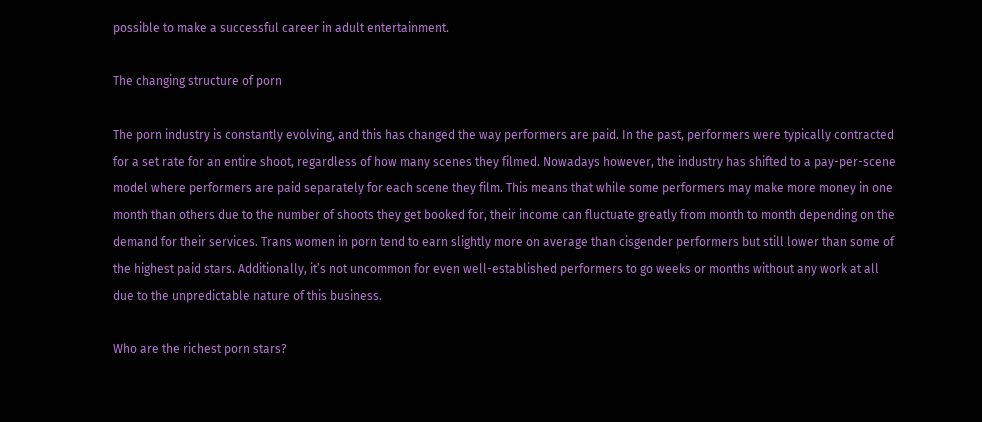possible to make a successful career in adult entertainment.

The changing structure of porn

The porn industry is constantly evolving, and this has changed the way performers are paid. In the past, performers were typically contracted for a set rate for an entire shoot, regardless of how many scenes they filmed. Nowadays however, the industry has shifted to a pay-per-scene model where performers are paid separately for each scene they film. This means that while some performers may make more money in one month than others due to the number of shoots they get booked for, their income can fluctuate greatly from month to month depending on the demand for their services. Trans women in porn tend to earn slightly more on average than cisgender performers but still lower than some of the highest paid stars. Additionally, it’s not uncommon for even well-established performers to go weeks or months without any work at all due to the unpredictable nature of this business.

Who are the richest porn stars?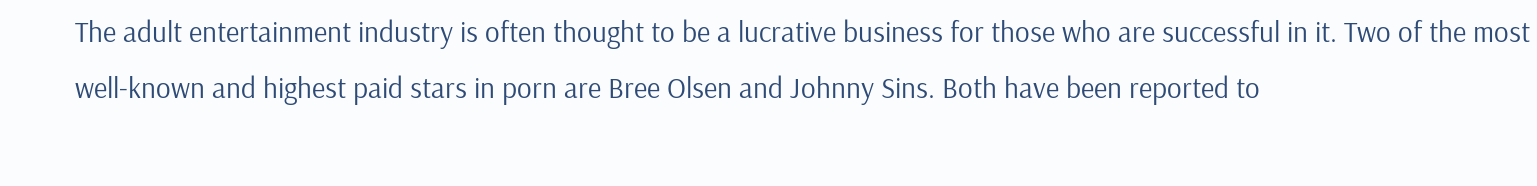The adult entertainment industry is often thought to be a lucrative business for those who are successful in it. Two of the most well-known and highest paid stars in porn are Bree Olsen and Johnny Sins. Both have been reported to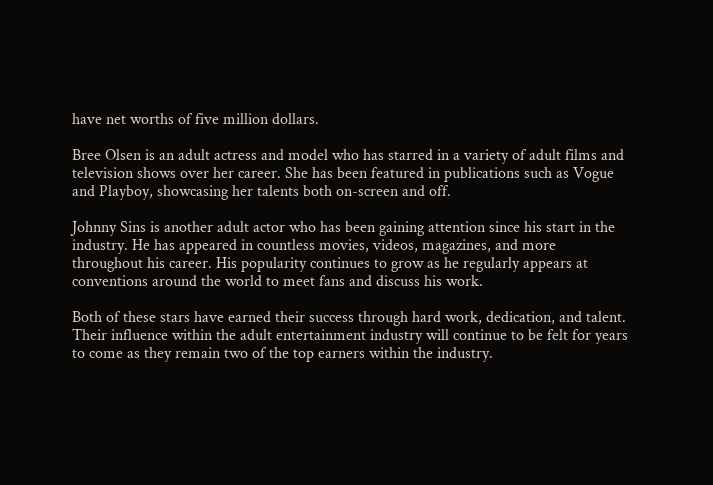have net worths of five million dollars.

Bree Olsen is an adult actress and model who has starred in a variety of adult films and television shows over her career. She has been featured in publications such as Vogue and Playboy, showcasing her talents both on-screen and off.

Johnny Sins is another adult actor who has been gaining attention since his start in the industry. He has appeared in countless movies, videos, magazines, and more throughout his career. His popularity continues to grow as he regularly appears at conventions around the world to meet fans and discuss his work.

Both of these stars have earned their success through hard work, dedication, and talent. Their influence within the adult entertainment industry will continue to be felt for years to come as they remain two of the top earners within the industry.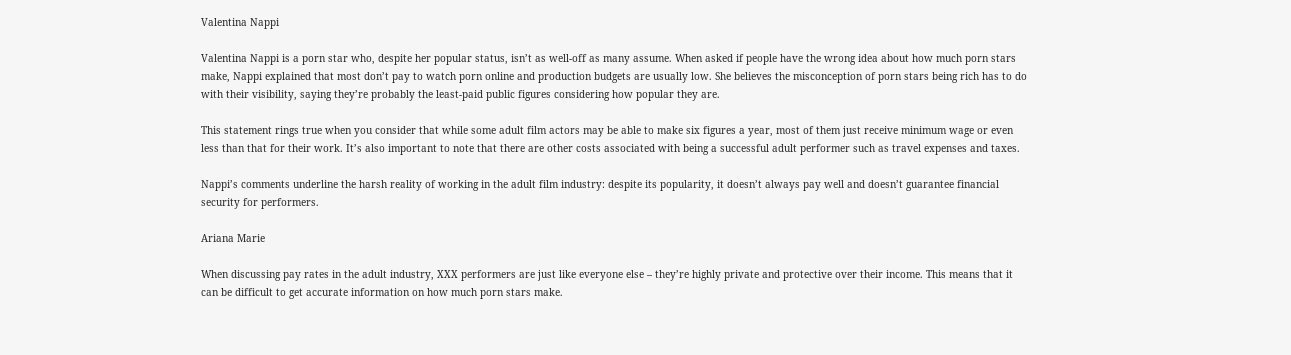Valentina Nappi

Valentina Nappi is a porn star who, despite her popular status, isn’t as well-off as many assume. When asked if people have the wrong idea about how much porn stars make, Nappi explained that most don’t pay to watch porn online and production budgets are usually low. She believes the misconception of porn stars being rich has to do with their visibility, saying they’re probably the least-paid public figures considering how popular they are.

This statement rings true when you consider that while some adult film actors may be able to make six figures a year, most of them just receive minimum wage or even less than that for their work. It’s also important to note that there are other costs associated with being a successful adult performer such as travel expenses and taxes.

Nappi’s comments underline the harsh reality of working in the adult film industry: despite its popularity, it doesn’t always pay well and doesn’t guarantee financial security for performers.

Ariana Marie

When discussing pay rates in the adult industry, XXX performers are just like everyone else – they’re highly private and protective over their income. This means that it can be difficult to get accurate information on how much porn stars make.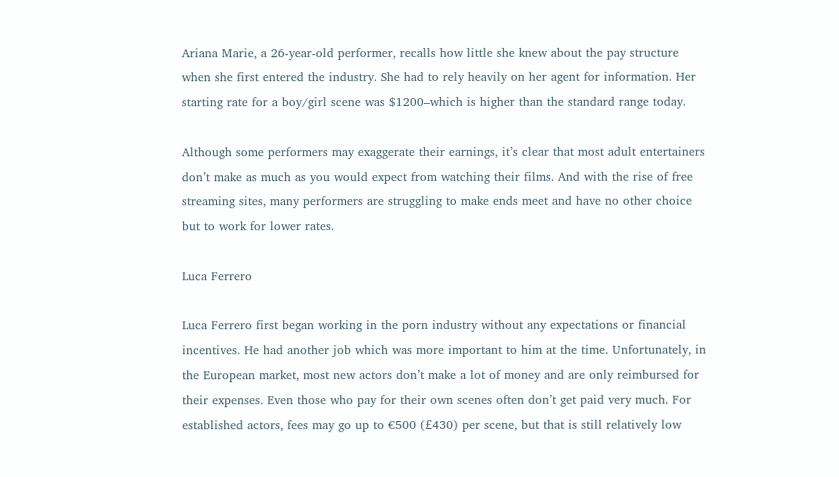Ariana Marie, a 26-year-old performer, recalls how little she knew about the pay structure when she first entered the industry. She had to rely heavily on her agent for information. Her starting rate for a boy/girl scene was $1200–which is higher than the standard range today.

Although some performers may exaggerate their earnings, it’s clear that most adult entertainers don’t make as much as you would expect from watching their films. And with the rise of free streaming sites, many performers are struggling to make ends meet and have no other choice but to work for lower rates.

Luca Ferrero

Luca Ferrero first began working in the porn industry without any expectations or financial incentives. He had another job which was more important to him at the time. Unfortunately, in the European market, most new actors don’t make a lot of money and are only reimbursed for their expenses. Even those who pay for their own scenes often don’t get paid very much. For established actors, fees may go up to €500 (£430) per scene, but that is still relatively low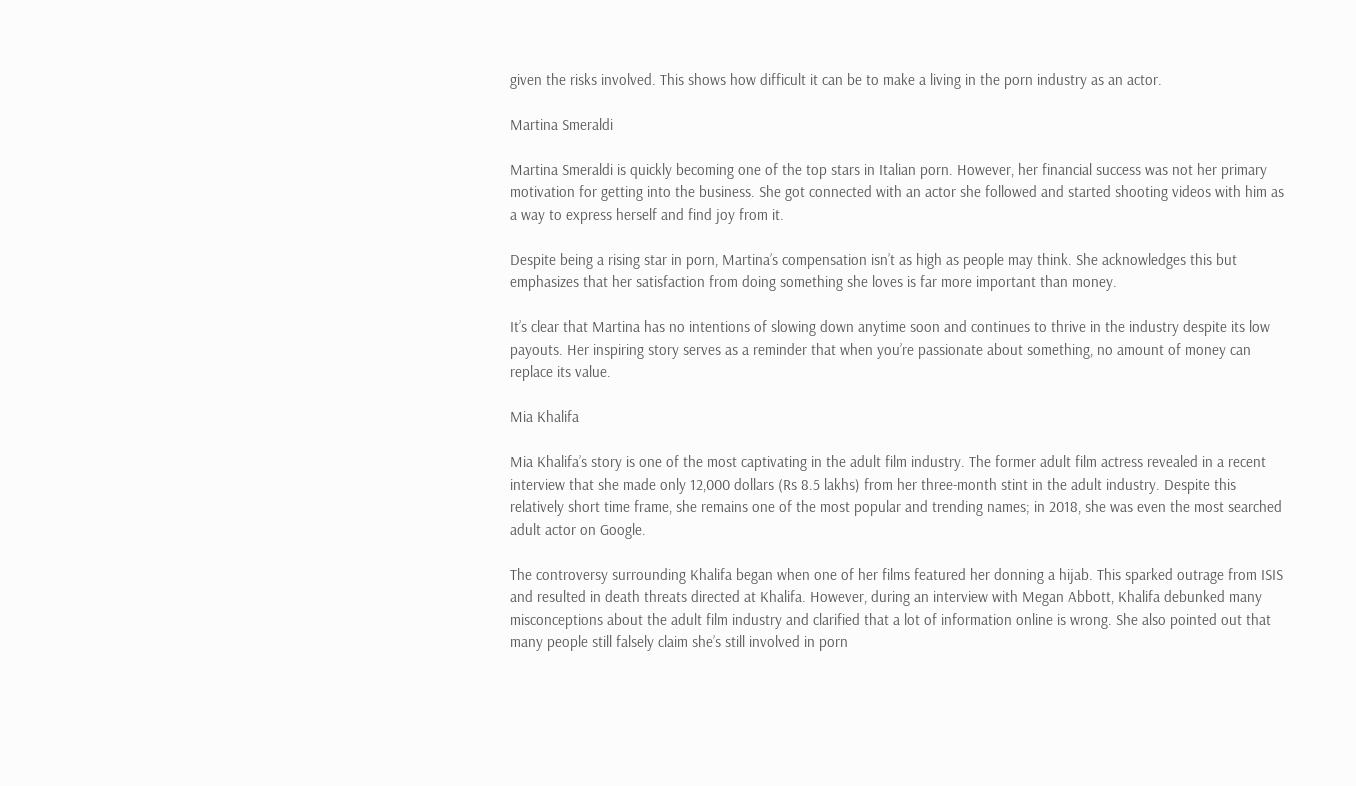given the risks involved. This shows how difficult it can be to make a living in the porn industry as an actor.

Martina Smeraldi

Martina Smeraldi is quickly becoming one of the top stars in Italian porn. However, her financial success was not her primary motivation for getting into the business. She got connected with an actor she followed and started shooting videos with him as a way to express herself and find joy from it.

Despite being a rising star in porn, Martina’s compensation isn’t as high as people may think. She acknowledges this but emphasizes that her satisfaction from doing something she loves is far more important than money.

It’s clear that Martina has no intentions of slowing down anytime soon and continues to thrive in the industry despite its low payouts. Her inspiring story serves as a reminder that when you’re passionate about something, no amount of money can replace its value.

Mia Khalifa

Mia Khalifa’s story is one of the most captivating in the adult film industry. The former adult film actress revealed in a recent interview that she made only 12,000 dollars (Rs 8.5 lakhs) from her three-month stint in the adult industry. Despite this relatively short time frame, she remains one of the most popular and trending names; in 2018, she was even the most searched adult actor on Google.

The controversy surrounding Khalifa began when one of her films featured her donning a hijab. This sparked outrage from ISIS and resulted in death threats directed at Khalifa. However, during an interview with Megan Abbott, Khalifa debunked many misconceptions about the adult film industry and clarified that a lot of information online is wrong. She also pointed out that many people still falsely claim she’s still involved in porn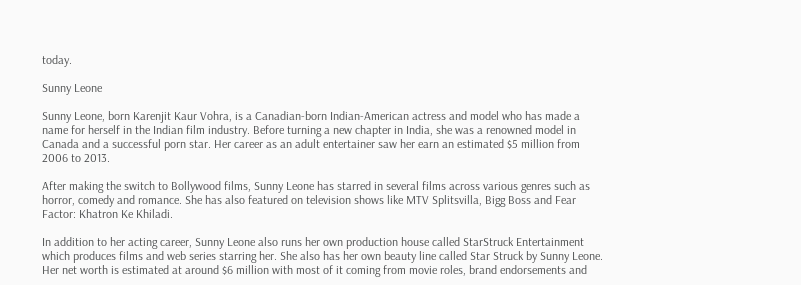today.

Sunny Leone

Sunny Leone, born Karenjit Kaur Vohra, is a Canadian-born Indian-American actress and model who has made a name for herself in the Indian film industry. Before turning a new chapter in India, she was a renowned model in Canada and a successful porn star. Her career as an adult entertainer saw her earn an estimated $5 million from 2006 to 2013.

After making the switch to Bollywood films, Sunny Leone has starred in several films across various genres such as horror, comedy and romance. She has also featured on television shows like MTV Splitsvilla, Bigg Boss and Fear Factor: Khatron Ke Khiladi.

In addition to her acting career, Sunny Leone also runs her own production house called StarStruck Entertainment which produces films and web series starring her. She also has her own beauty line called Star Struck by Sunny Leone. Her net worth is estimated at around $6 million with most of it coming from movie roles, brand endorsements and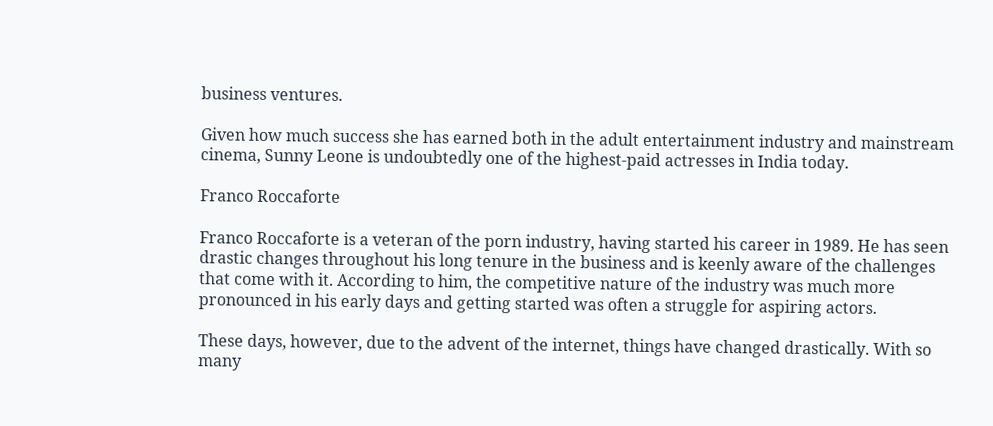business ventures.

Given how much success she has earned both in the adult entertainment industry and mainstream cinema, Sunny Leone is undoubtedly one of the highest-paid actresses in India today.

Franco Roccaforte

Franco Roccaforte is a veteran of the porn industry, having started his career in 1989. He has seen drastic changes throughout his long tenure in the business and is keenly aware of the challenges that come with it. According to him, the competitive nature of the industry was much more pronounced in his early days and getting started was often a struggle for aspiring actors.

These days, however, due to the advent of the internet, things have changed drastically. With so many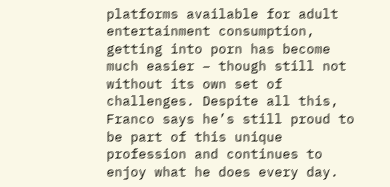platforms available for adult entertainment consumption, getting into porn has become much easier – though still not without its own set of challenges. Despite all this, Franco says he’s still proud to be part of this unique profession and continues to enjoy what he does every day.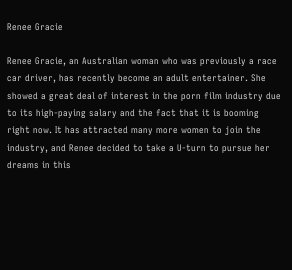Renee Gracie

Renee Gracie, an Australian woman who was previously a race car driver, has recently become an adult entertainer. She showed a great deal of interest in the porn film industry due to its high-paying salary and the fact that it is booming right now. It has attracted many more women to join the industry, and Renee decided to take a U-turn to pursue her dreams in this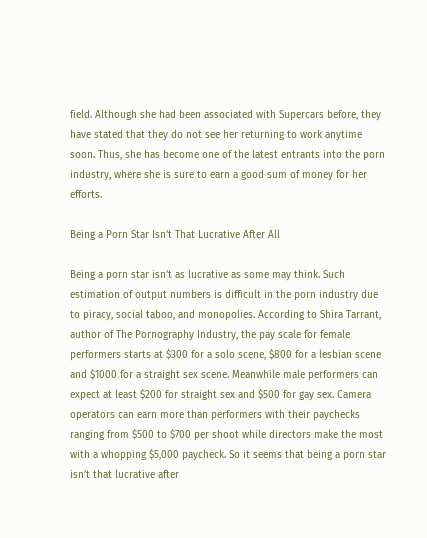field. Although she had been associated with Supercars before, they have stated that they do not see her returning to work anytime soon. Thus, she has become one of the latest entrants into the porn industry, where she is sure to earn a good sum of money for her efforts.

Being a Porn Star Isn’t That Lucrative After All

Being a porn star isn’t as lucrative as some may think. Such estimation of output numbers is difficult in the porn industry due to piracy, social taboo, and monopolies. According to Shira Tarrant, author of The Pornography Industry, the pay scale for female performers starts at $300 for a solo scene, $800 for a lesbian scene and $1000 for a straight sex scene. Meanwhile male performers can expect at least $200 for straight sex and $500 for gay sex. Camera operators can earn more than performers with their paychecks ranging from $500 to $700 per shoot while directors make the most with a whopping $5,000 paycheck. So it seems that being a porn star isn’t that lucrative after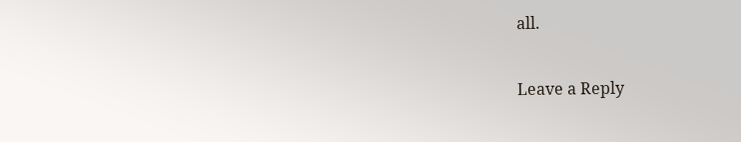all.


Leave a Reply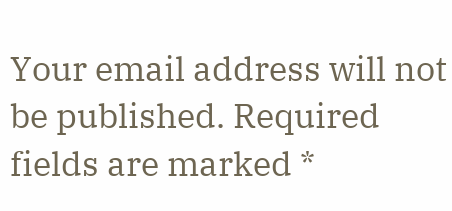Your email address will not be published. Required fields are marked *